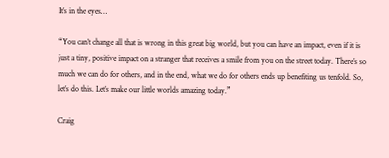It’s in the eyes…

“You can’t change all that is wrong in this great big world, but you can have an impact, even if it is just a tiny, positive impact on a stranger that receives a smile from you on the street today. There’s so much we can do for others, and in the end, what we do for others ends up benefiting us tenfold. So, let’s do this. Let’s make our little worlds amazing today.”

Craig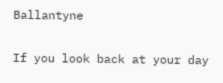Ballantyne

If you look back at your day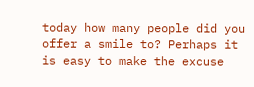today how many people did you offer a smile to? Perhaps it is easy to make the excuse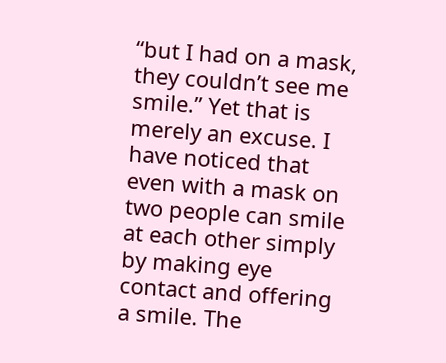“but I had on a mask, they couldn’t see me smile.” Yet that is merely an excuse. I have noticed that even with a mask on two people can smile at each other simply by making eye contact and offering a smile. The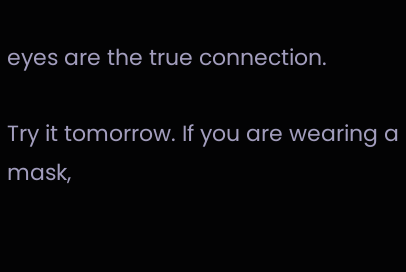eyes are the true connection.

Try it tomorrow. If you are wearing a mask,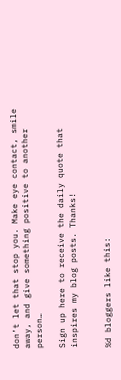don’t let that stop you. Make eye contact, smile away, and give something positive to another person…

Sign up here to receive the daily quote that inspires my blog posts. Thanks!


%d bloggers like this: